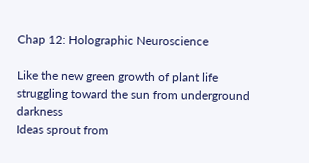Chap 12: Holographic Neuroscience

Like the new green growth of plant life struggling toward the sun from underground darkness
Ideas sprout from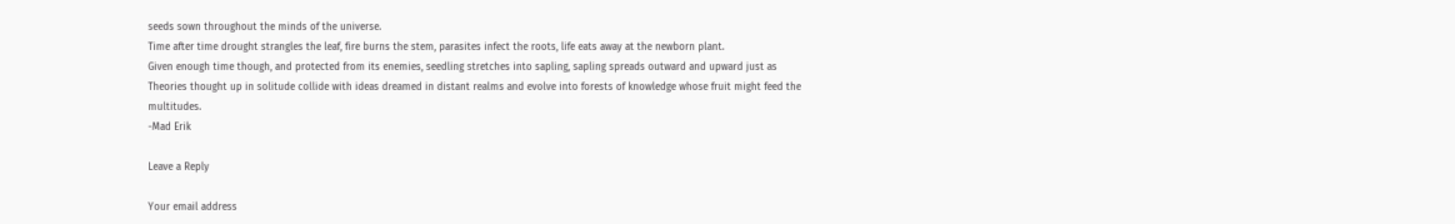seeds sown throughout the minds of the universe.
Time after time drought strangles the leaf, fire burns the stem, parasites infect the roots, life eats away at the newborn plant.
Given enough time though, and protected from its enemies, seedling stretches into sapling, sapling spreads outward and upward just as
Theories thought up in solitude collide with ideas dreamed in distant realms and evolve into forests of knowledge whose fruit might feed the multitudes.
-Mad Erik

Leave a Reply

Your email address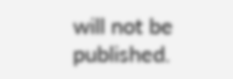will not be published.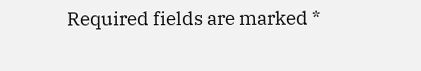Required fields are marked *